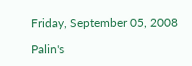Friday, September 05, 2008

Palin's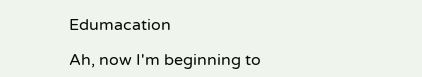Edumacation

Ah, now I'm beginning to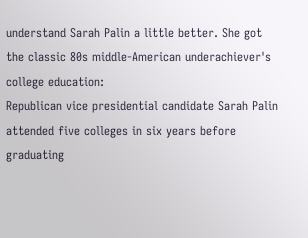understand Sarah Palin a little better. She got the classic 80s middle-American underachiever's college education:
Republican vice presidential candidate Sarah Palin attended five colleges in six years before graduating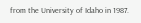from the University of Idaho in 1987.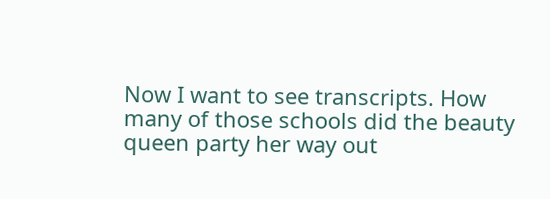Now I want to see transcripts. How many of those schools did the beauty queen party her way out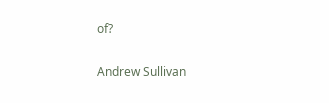of?

Andrew Sullivan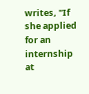writes, "If she applied for an internship at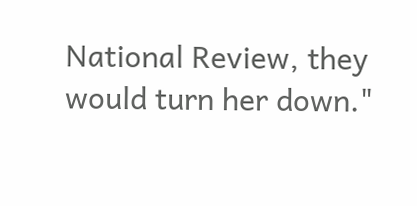National Review, they would turn her down."